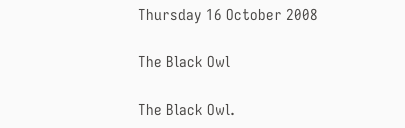Thursday 16 October 2008

The Black Owl

The Black Owl.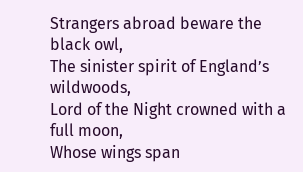Strangers abroad beware the black owl,
The sinister spirit of England’s wildwoods,
Lord of the Night crowned with a full moon,
Whose wings span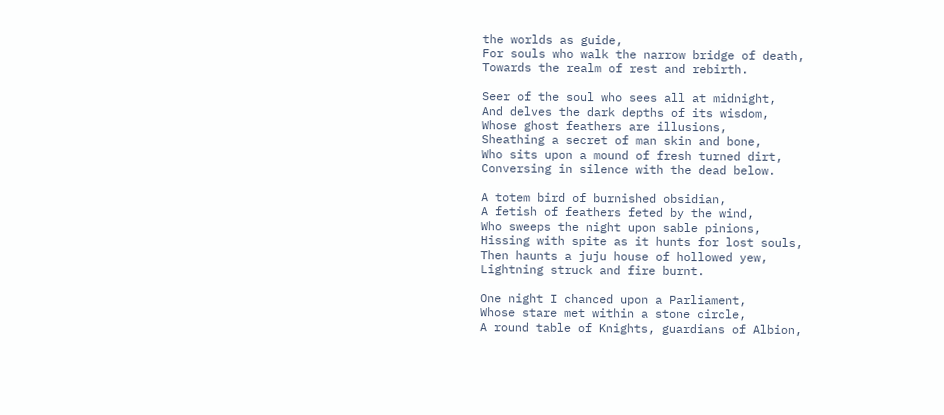the worlds as guide,
For souls who walk the narrow bridge of death,
Towards the realm of rest and rebirth.

Seer of the soul who sees all at midnight,
And delves the dark depths of its wisdom,
Whose ghost feathers are illusions,
Sheathing a secret of man skin and bone,
Who sits upon a mound of fresh turned dirt,
Conversing in silence with the dead below.

A totem bird of burnished obsidian,
A fetish of feathers feted by the wind,
Who sweeps the night upon sable pinions,
Hissing with spite as it hunts for lost souls,
Then haunts a juju house of hollowed yew,
Lightning struck and fire burnt.

One night I chanced upon a Parliament,
Whose stare met within a stone circle,
A round table of Knights, guardians of Albion,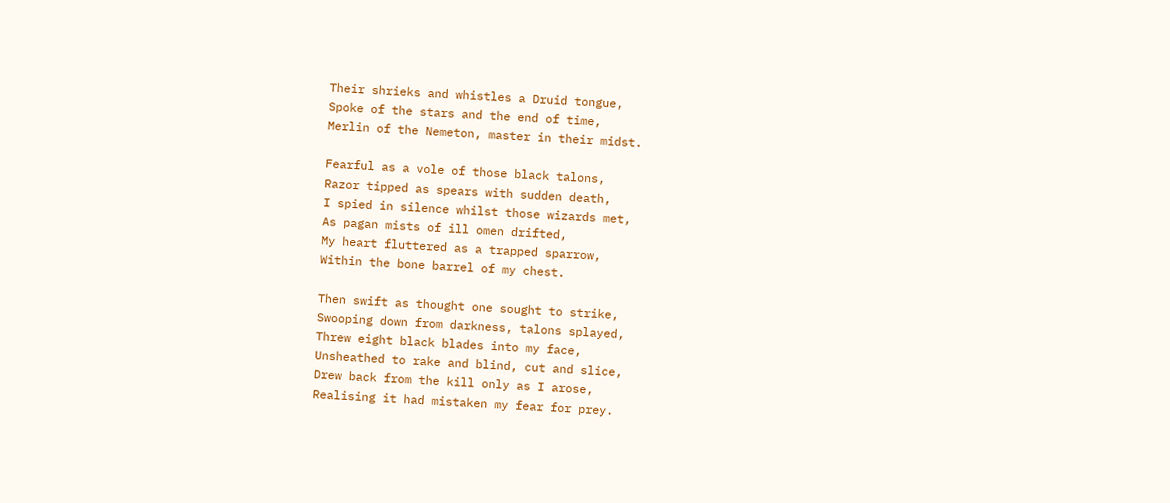Their shrieks and whistles a Druid tongue,
Spoke of the stars and the end of time,
Merlin of the Nemeton, master in their midst.

Fearful as a vole of those black talons,
Razor tipped as spears with sudden death,
I spied in silence whilst those wizards met,
As pagan mists of ill omen drifted,
My heart fluttered as a trapped sparrow,
Within the bone barrel of my chest.

Then swift as thought one sought to strike,
Swooping down from darkness, talons splayed,
Threw eight black blades into my face,
Unsheathed to rake and blind, cut and slice,
Drew back from the kill only as I arose,
Realising it had mistaken my fear for prey.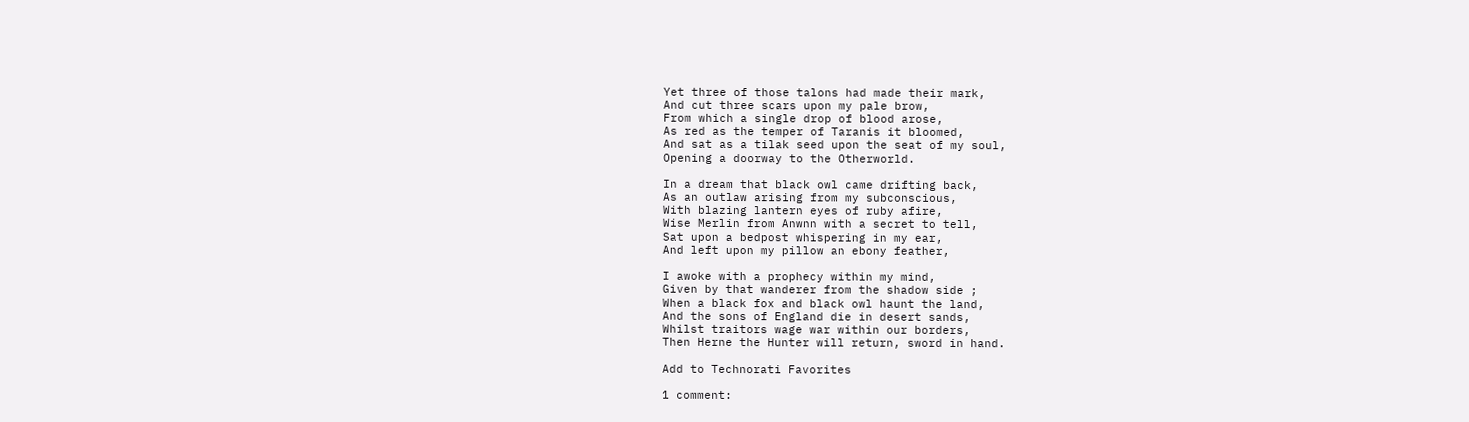Yet three of those talons had made their mark,
And cut three scars upon my pale brow,
From which a single drop of blood arose,
As red as the temper of Taranis it bloomed,
And sat as a tilak seed upon the seat of my soul,
Opening a doorway to the Otherworld.

In a dream that black owl came drifting back,
As an outlaw arising from my subconscious,
With blazing lantern eyes of ruby afire,
Wise Merlin from Anwnn with a secret to tell,
Sat upon a bedpost whispering in my ear,
And left upon my pillow an ebony feather,

I awoke with a prophecy within my mind,
Given by that wanderer from the shadow side ;
When a black fox and black owl haunt the land,
And the sons of England die in desert sands,
Whilst traitors wage war within our borders,
Then Herne the Hunter will return, sword in hand.

Add to Technorati Favorites

1 comment: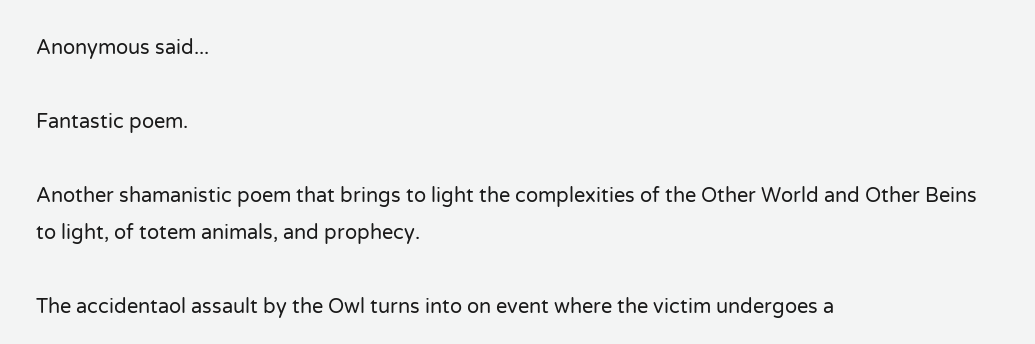Anonymous said...

Fantastic poem.

Another shamanistic poem that brings to light the complexities of the Other World and Other Beins to light, of totem animals, and prophecy.

The accidentaol assault by the Owl turns into on event where the victim undergoes a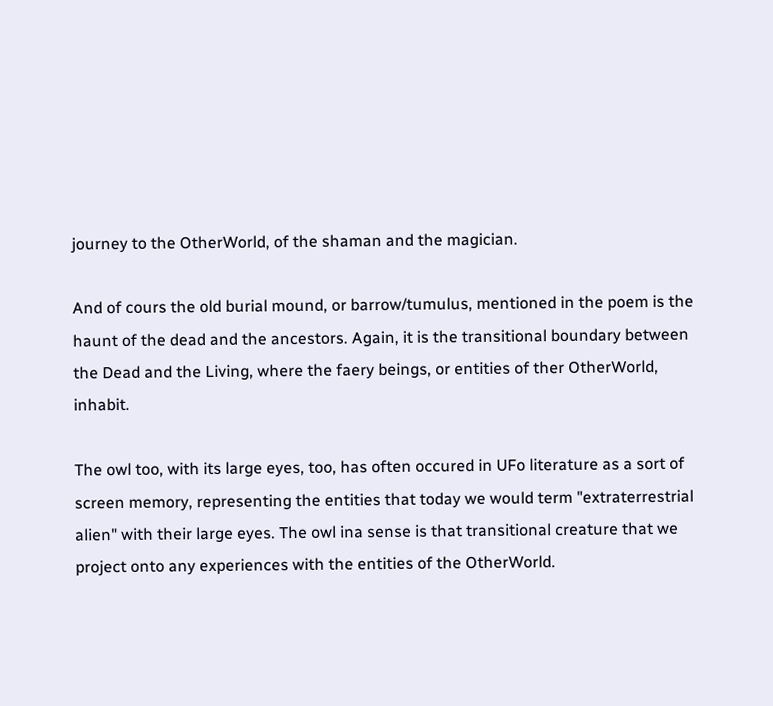journey to the OtherWorld, of the shaman and the magician.

And of cours the old burial mound, or barrow/tumulus, mentioned in the poem is the haunt of the dead and the ancestors. Again, it is the transitional boundary between the Dead and the Living, where the faery beings, or entities of ther OtherWorld, inhabit.

The owl too, with its large eyes, too, has often occured in UFo literature as a sort of screen memory, representing the entities that today we would term "extraterrestrial alien" with their large eyes. The owl ina sense is that transitional creature that we project onto any experiences with the entities of the OtherWorld.